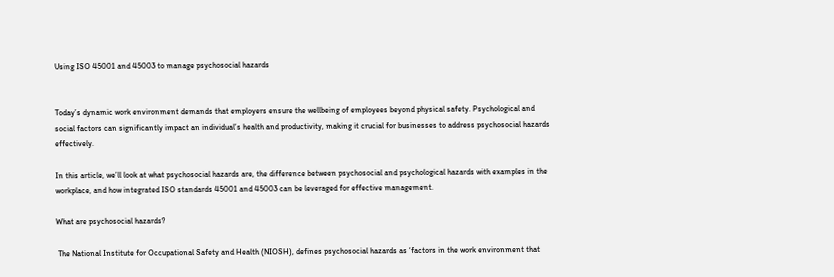Using ISO 45001 and 45003 to manage psychosocial hazards


Today’s dynamic work environment demands that employers ensure the wellbeing of employees beyond physical safety. Psychological and social factors can significantly impact an individual’s health and productivity, making it crucial for businesses to address psychosocial hazards effectively.

In this article, we’ll look at what psychosocial hazards are, the difference between psychosocial and psychological hazards with examples in the workplace, and how integrated ISO standards 45001 and 45003 can be leveraged for effective management.

What are psychosocial hazards?

 The National Institute for Occupational Safety and Health (NIOSH), defines psychosocial hazards as ‘factors in the work environment that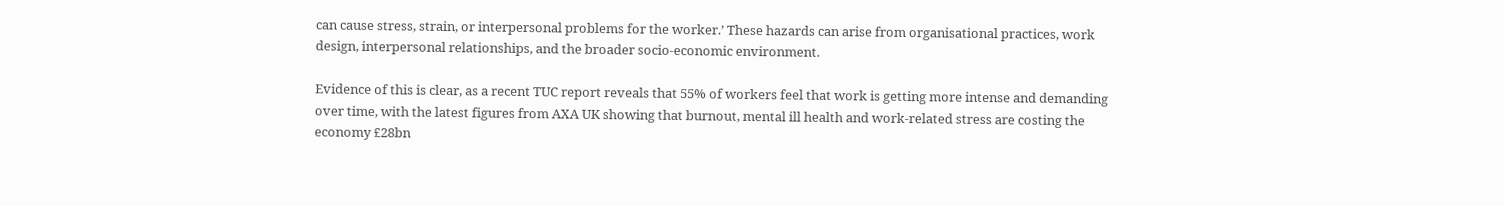can cause stress, strain, or interpersonal problems for the worker.’ These hazards can arise from organisational practices, work design, interpersonal relationships, and the broader socio-economic environment.

Evidence of this is clear, as a recent TUC report reveals that 55% of workers feel that work is getting more intense and demanding over time, with the latest figures from AXA UK showing that burnout, mental ill health and work-related stress are costing the economy £28bn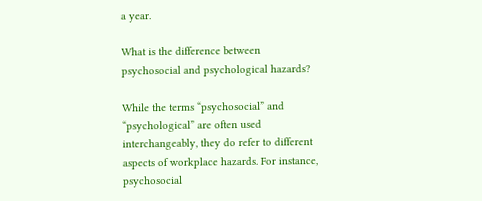a year.

What is the difference between psychosocial and psychological hazards?

While the terms “psychosocial” and “psychological” are often used interchangeably, they do refer to different aspects of workplace hazards. For instance, psychosocial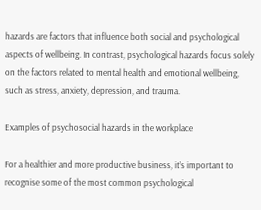hazards are factors that influence both social and psychological aspects of wellbeing. In contrast, psychological hazards focus solely on the factors related to mental health and emotional wellbeing, such as stress, anxiety, depression, and trauma.

Examples of psychosocial hazards in the workplace

For a healthier and more productive business, it’s important to recognise some of the most common psychological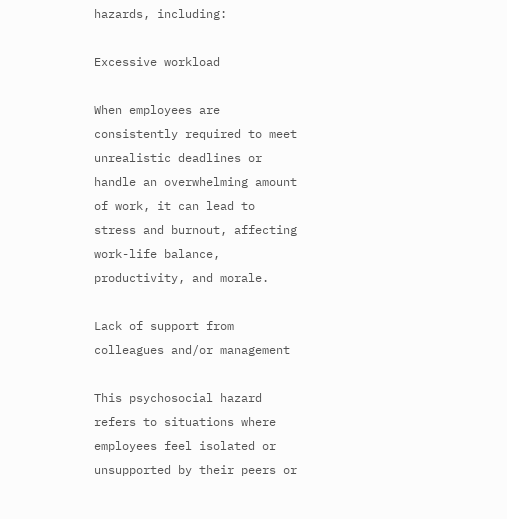hazards, including:

Excessive workload

When employees are consistently required to meet unrealistic deadlines or handle an overwhelming amount of work, it can lead to stress and burnout, affecting work-life balance, productivity, and morale.

Lack of support from colleagues and/or management

This psychosocial hazard refers to situations where employees feel isolated or unsupported by their peers or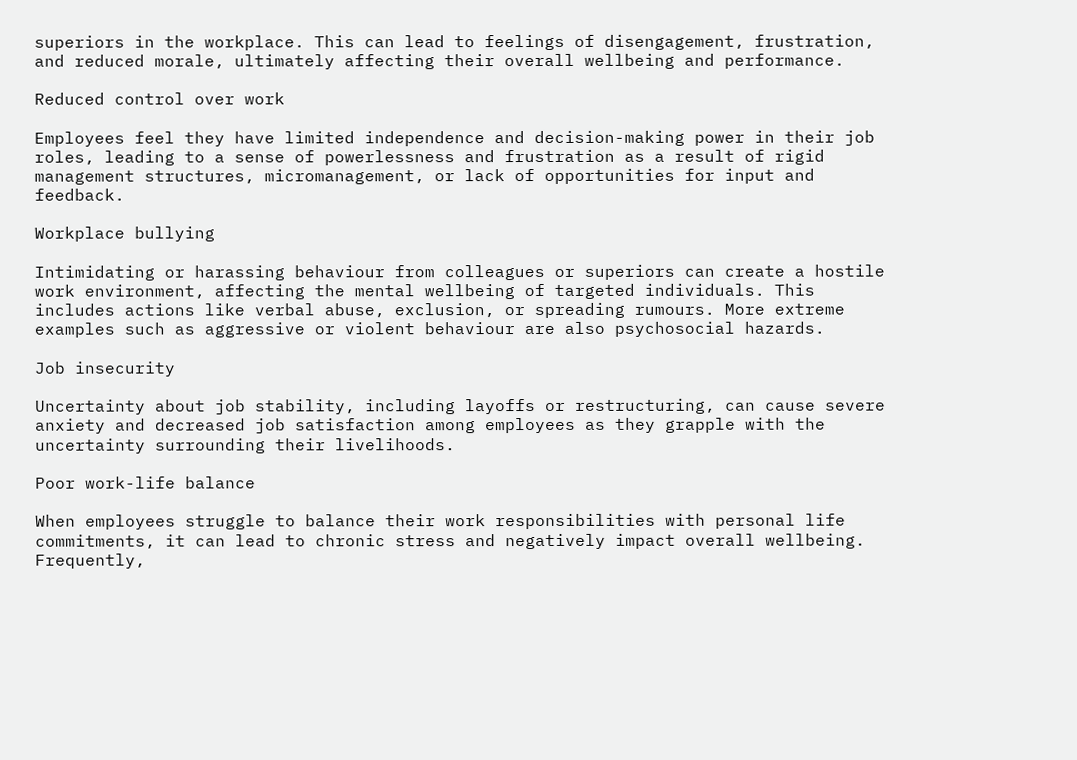superiors in the workplace. This can lead to feelings of disengagement, frustration, and reduced morale, ultimately affecting their overall wellbeing and performance.

Reduced control over work

Employees feel they have limited independence and decision-making power in their job roles, leading to a sense of powerlessness and frustration as a result of rigid management structures, micromanagement, or lack of opportunities for input and feedback.

Workplace bullying

Intimidating or harassing behaviour from colleagues or superiors can create a hostile work environment, affecting the mental wellbeing of targeted individuals. This includes actions like verbal abuse, exclusion, or spreading rumours. More extreme examples such as aggressive or violent behaviour are also psychosocial hazards.

Job insecurity

Uncertainty about job stability, including layoffs or restructuring, can cause severe anxiety and decreased job satisfaction among employees as they grapple with the uncertainty surrounding their livelihoods.

Poor work-life balance

When employees struggle to balance their work responsibilities with personal life commitments, it can lead to chronic stress and negatively impact overall wellbeing. Frequently,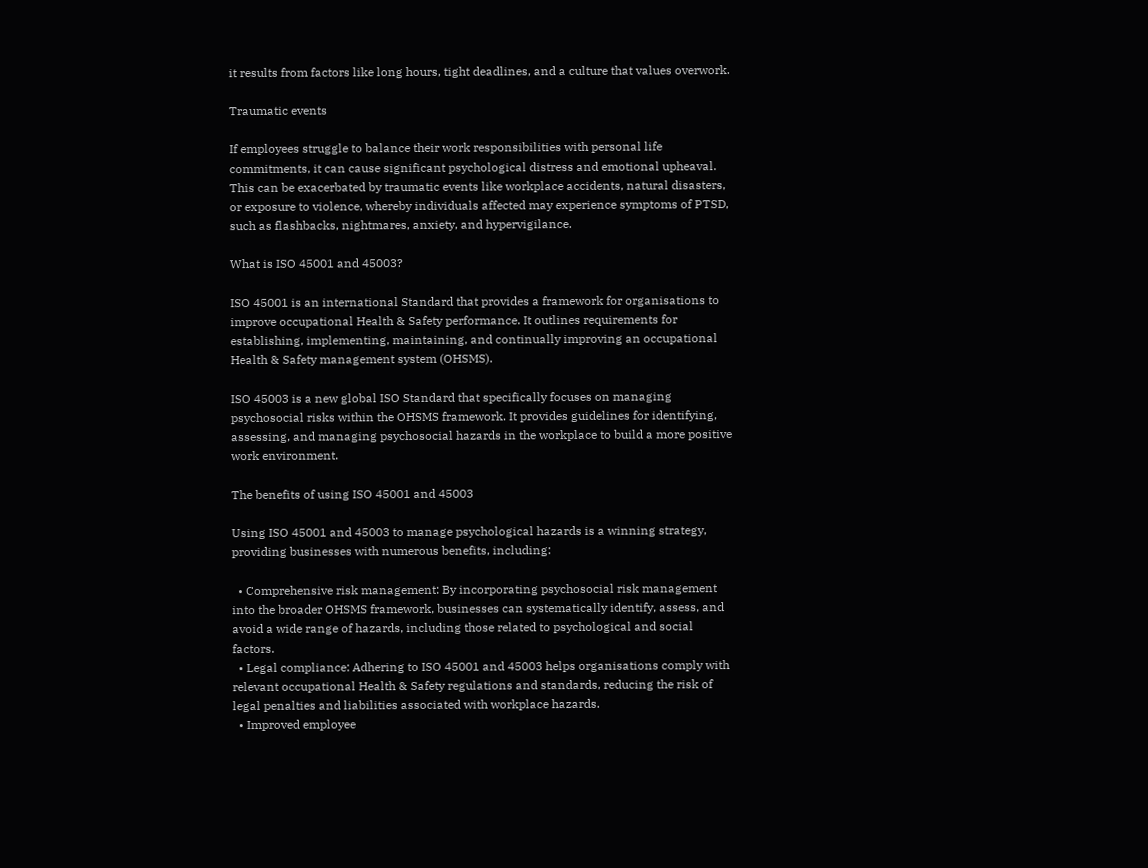it results from factors like long hours, tight deadlines, and a culture that values overwork.

Traumatic events

If employees struggle to balance their work responsibilities with personal life commitments, it can cause significant psychological distress and emotional upheaval. This can be exacerbated by traumatic events like workplace accidents, natural disasters, or exposure to violence, whereby individuals affected may experience symptoms of PTSD, such as flashbacks, nightmares, anxiety, and hypervigilance.

What is ISO 45001 and 45003?

ISO 45001 is an international Standard that provides a framework for organisations to improve occupational Health & Safety performance. It outlines requirements for establishing, implementing, maintaining, and continually improving an occupational Health & Safety management system (OHSMS).

ISO 45003 is a new global ISO Standard that specifically focuses on managing psychosocial risks within the OHSMS framework. It provides guidelines for identifying, assessing, and managing psychosocial hazards in the workplace to build a more positive work environment.

The benefits of using ISO 45001 and 45003

Using ISO 45001 and 45003 to manage psychological hazards is a winning strategy, providing businesses with numerous benefits, including:

  • Comprehensive risk management: By incorporating psychosocial risk management into the broader OHSMS framework, businesses can systematically identify, assess, and avoid a wide range of hazards, including those related to psychological and social factors.
  • Legal compliance: Adhering to ISO 45001 and 45003 helps organisations comply with relevant occupational Health & Safety regulations and standards, reducing the risk of legal penalties and liabilities associated with workplace hazards.
  • Improved employee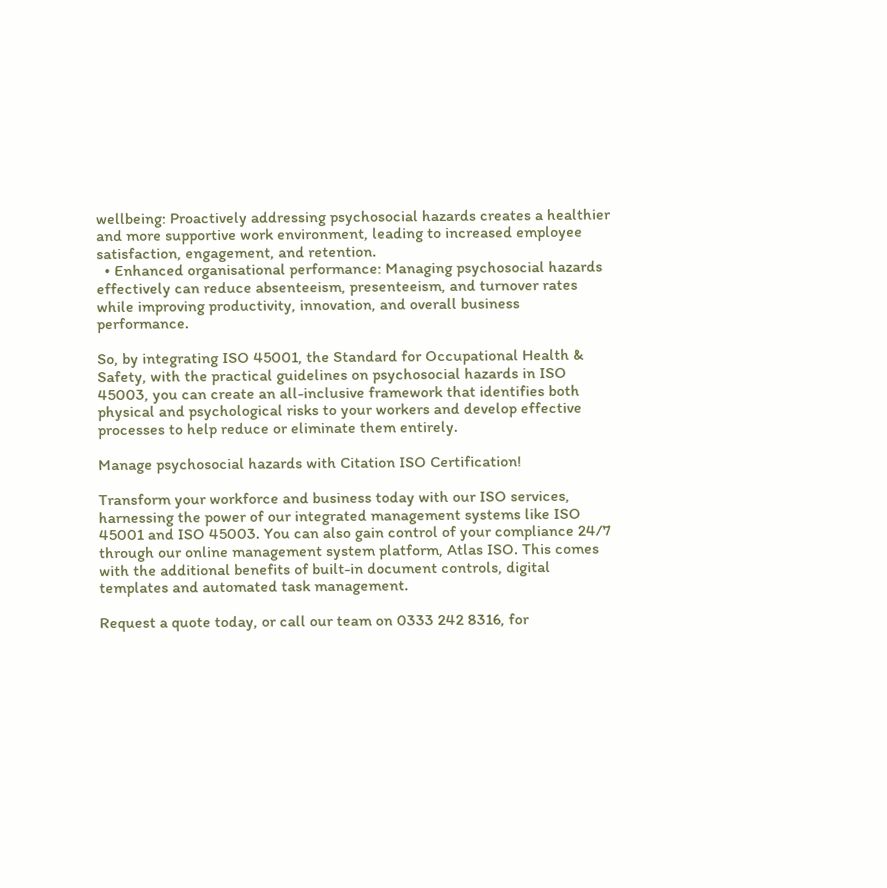wellbeing: Proactively addressing psychosocial hazards creates a healthier and more supportive work environment, leading to increased employee satisfaction, engagement, and retention.
  • Enhanced organisational performance: Managing psychosocial hazards effectively can reduce absenteeism, presenteeism, and turnover rates while improving productivity, innovation, and overall business performance.

So, by integrating ISO 45001, the Standard for Occupational Health & Safety, with the practical guidelines on psychosocial hazards in ISO 45003, you can create an all-inclusive framework that identifies both physical and psychological risks to your workers and develop effective processes to help reduce or eliminate them entirely.

Manage psychosocial hazards with Citation ISO Certification!

Transform your workforce and business today with our ISO services, harnessing the power of our integrated management systems like ISO 45001 and ISO 45003. You can also gain control of your compliance 24/7 through our online management system platform, Atlas ISO. This comes with the additional benefits of built-in document controls, digital templates and automated task management.

Request a quote today, or call our team on 0333 242 8316, for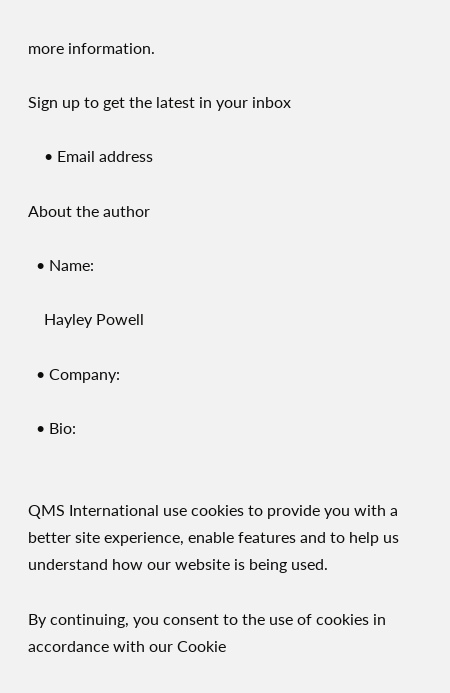more information.

Sign up to get the latest in your inbox

    • Email address

About the author

  • Name:

    Hayley Powell

  • Company:

  • Bio:


QMS International use cookies to provide you with a better site experience, enable features and to help us understand how our website is being used.

By continuing, you consent to the use of cookies in accordance with our Cookie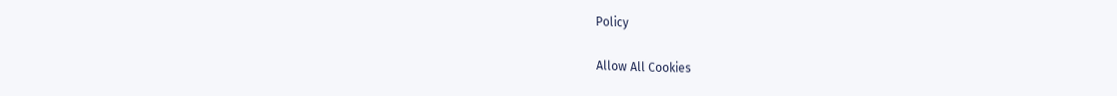Policy

Allow All Cookies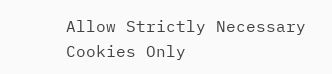Allow Strictly Necessary Cookies Only